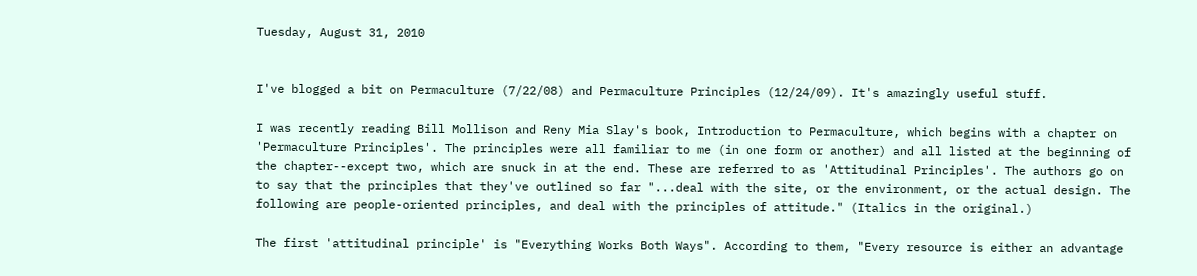Tuesday, August 31, 2010


I've blogged a bit on Permaculture (7/22/08) and Permaculture Principles (12/24/09). It's amazingly useful stuff.

I was recently reading Bill Mollison and Reny Mia Slay's book, Introduction to Permaculture, which begins with a chapter on 'Permaculture Principles'. The principles were all familiar to me (in one form or another) and all listed at the beginning of the chapter--except two, which are snuck in at the end. These are referred to as 'Attitudinal Principles'. The authors go on to say that the principles that they've outlined so far "...deal with the site, or the environment, or the actual design. The following are people-oriented principles, and deal with the principles of attitude." (Italics in the original.)

The first 'attitudinal principle' is "Everything Works Both Ways". According to them, "Every resource is either an advantage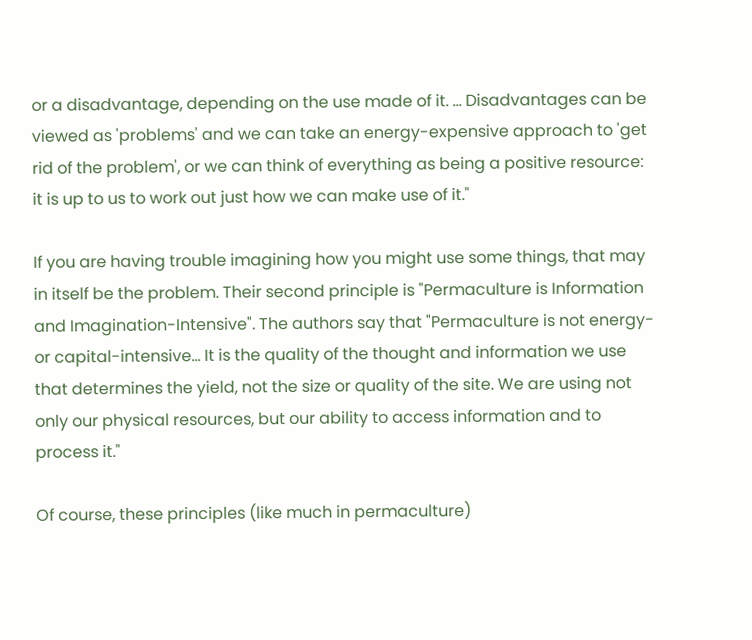or a disadvantage, depending on the use made of it. ... Disadvantages can be viewed as 'problems' and we can take an energy-expensive approach to 'get rid of the problem', or we can think of everything as being a positive resource: it is up to us to work out just how we can make use of it."

If you are having trouble imagining how you might use some things, that may in itself be the problem. Their second principle is "Permaculture is Information and Imagination-Intensive". The authors say that "Permaculture is not energy- or capital-intensive... It is the quality of the thought and information we use that determines the yield, not the size or quality of the site. We are using not only our physical resources, but our ability to access information and to process it."

Of course, these principles (like much in permaculture)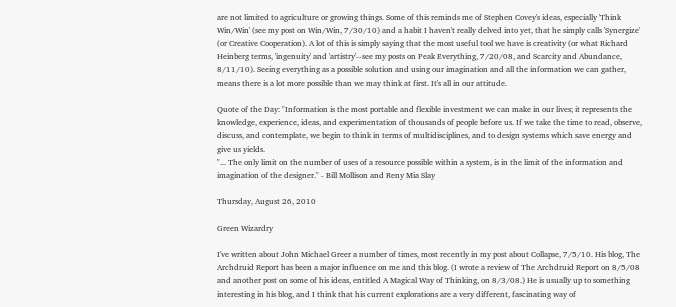are not limited to agriculture or growing things. Some of this reminds me of Stephen Covey's ideas, especially 'Think Win/Win' (see my post on Win/Win, 7/30/10) and a habit I haven't really delved into yet, that he simply calls 'Synergize' (or Creative Cooperation). A lot of this is simply saying that the most useful tool we have is creativity (or what Richard Heinberg terms, 'ingenuity' and 'artistry'--see my posts on Peak Everything, 7/20/08, and Scarcity and Abundance, 8/11/10). Seeing everything as a possible solution and using our imagination and all the information we can gather, means there is a lot more possible than we may think at first. It's all in our attitude.

Quote of the Day: "Information is the most portable and flexible investment we can make in our lives; it represents the knowledge, experience, ideas, and experimentation of thousands of people before us. If we take the time to read, observe, discuss, and contemplate, we begin to think in terms of multidisciplines, and to design systems which save energy and give us yields.
"... The only limit on the number of uses of a resource possible within a system, is in the limit of the information and imagination of the designer." - Bill Mollison and Reny Mia Slay

Thursday, August 26, 2010

Green Wizardry

I've written about John Michael Greer a number of times, most recently in my post about Collapse, 7/5/10. His blog, The Archdruid Report has been a major influence on me and this blog. (I wrote a review of The Archdruid Report on 8/5/08 and another post on some of his ideas, entitled A Magical Way of Thinking, on 8/3/08.) He is usually up to something interesting in his blog, and I think that his current explorations are a very different, fascinating way of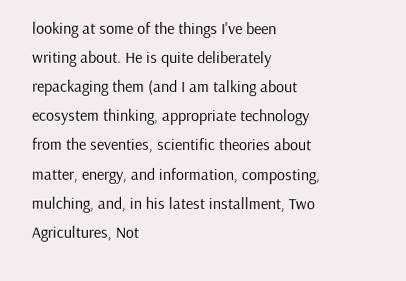looking at some of the things I've been writing about. He is quite deliberately repackaging them (and I am talking about ecosystem thinking, appropriate technology from the seventies, scientific theories about matter, energy, and information, composting, mulching, and, in his latest installment, Two Agricultures, Not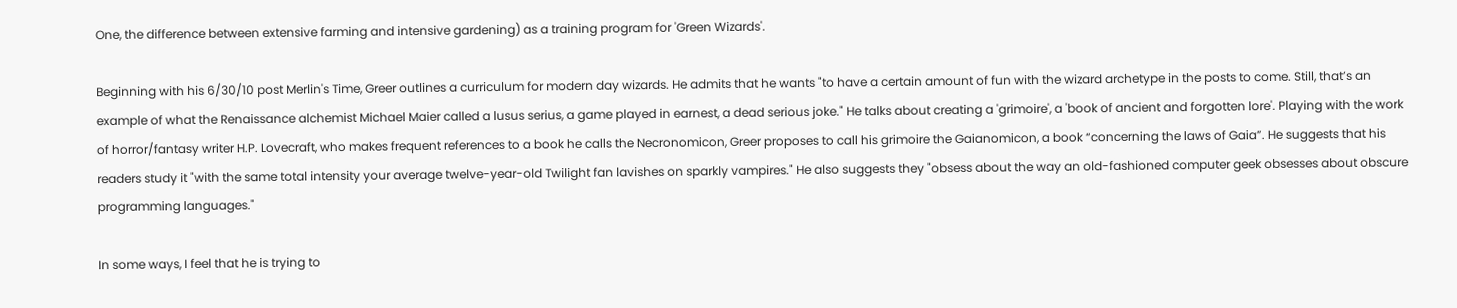One, the difference between extensive farming and intensive gardening) as a training program for 'Green Wizards'.

Beginning with his 6/30/10 post Merlin's Time, Greer outlines a curriculum for modern day wizards. He admits that he wants "to have a certain amount of fun with the wizard archetype in the posts to come. Still, that’s an example of what the Renaissance alchemist Michael Maier called a lusus serius, a game played in earnest, a dead serious joke." He talks about creating a 'grimoire', a 'book of ancient and forgotten lore'. Playing with the work of horror/fantasy writer H.P. Lovecraft, who makes frequent references to a book he calls the Necronomicon, Greer proposes to call his grimoire the Gaianomicon, a book “concerning the laws of Gaia”. He suggests that his readers study it "with the same total intensity your average twelve-year-old Twilight fan lavishes on sparkly vampires." He also suggests they "obsess about the way an old-fashioned computer geek obsesses about obscure programming languages."

In some ways, I feel that he is trying to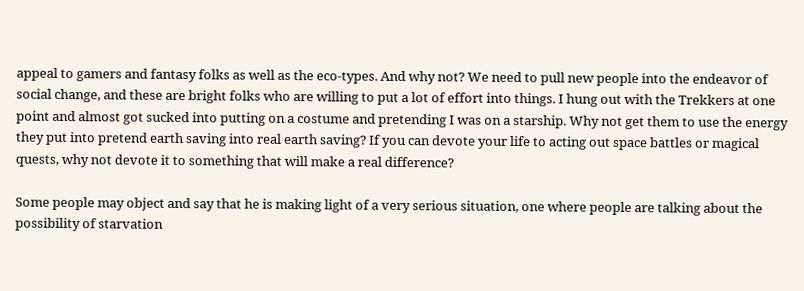appeal to gamers and fantasy folks as well as the eco-types. And why not? We need to pull new people into the endeavor of social change, and these are bright folks who are willing to put a lot of effort into things. I hung out with the Trekkers at one point and almost got sucked into putting on a costume and pretending I was on a starship. Why not get them to use the energy they put into pretend earth saving into real earth saving? If you can devote your life to acting out space battles or magical quests, why not devote it to something that will make a real difference?

Some people may object and say that he is making light of a very serious situation, one where people are talking about the possibility of starvation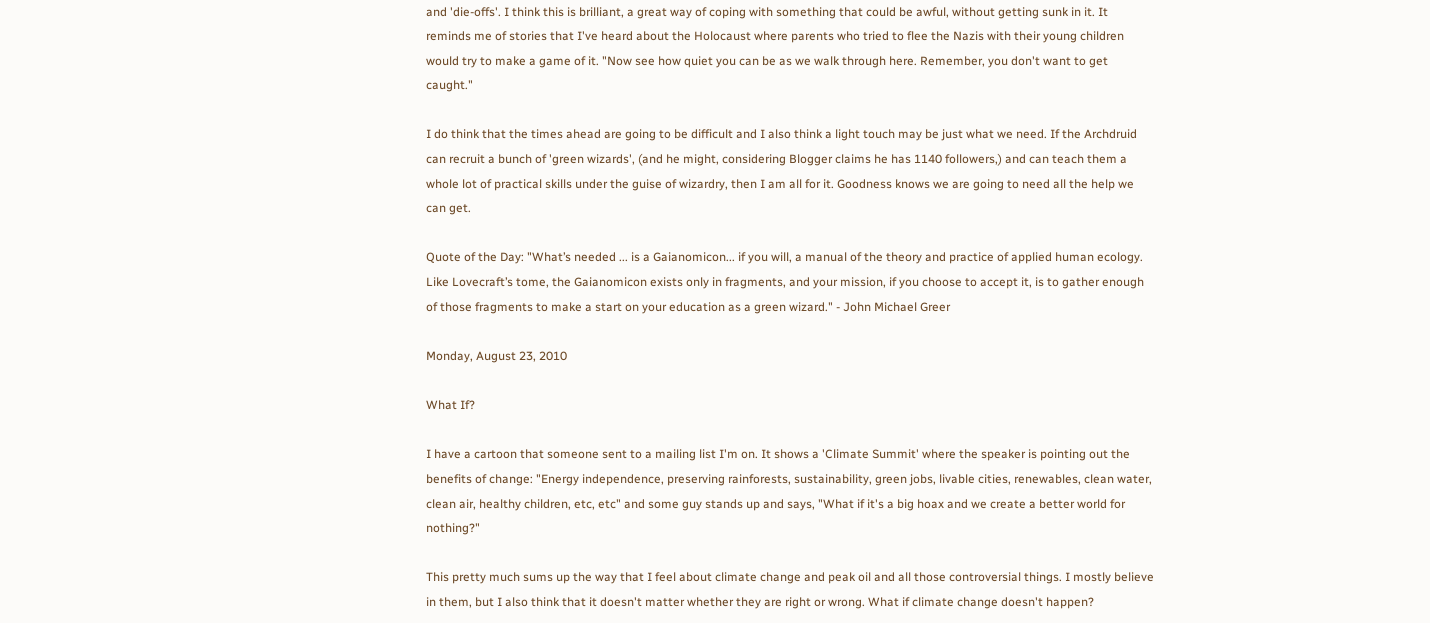and 'die-offs'. I think this is brilliant, a great way of coping with something that could be awful, without getting sunk in it. It reminds me of stories that I've heard about the Holocaust where parents who tried to flee the Nazis with their young children would try to make a game of it. "Now see how quiet you can be as we walk through here. Remember, you don't want to get caught."

I do think that the times ahead are going to be difficult and I also think a light touch may be just what we need. If the Archdruid can recruit a bunch of 'green wizards', (and he might, considering Blogger claims he has 1140 followers,) and can teach them a whole lot of practical skills under the guise of wizardry, then I am all for it. Goodness knows we are going to need all the help we can get.

Quote of the Day: "What’s needed ... is a Gaianomicon... if you will, a manual of the theory and practice of applied human ecology. Like Lovecraft’s tome, the Gaianomicon exists only in fragments, and your mission, if you choose to accept it, is to gather enough of those fragments to make a start on your education as a green wizard." - John Michael Greer

Monday, August 23, 2010

What If?

I have a cartoon that someone sent to a mailing list I'm on. It shows a 'Climate Summit' where the speaker is pointing out the benefits of change: "Energy independence, preserving rainforests, sustainability, green jobs, livable cities, renewables, clean water, clean air, healthy children, etc, etc" and some guy stands up and says, "What if it's a big hoax and we create a better world for nothing?"

This pretty much sums up the way that I feel about climate change and peak oil and all those controversial things. I mostly believe in them, but I also think that it doesn't matter whether they are right or wrong. What if climate change doesn't happen?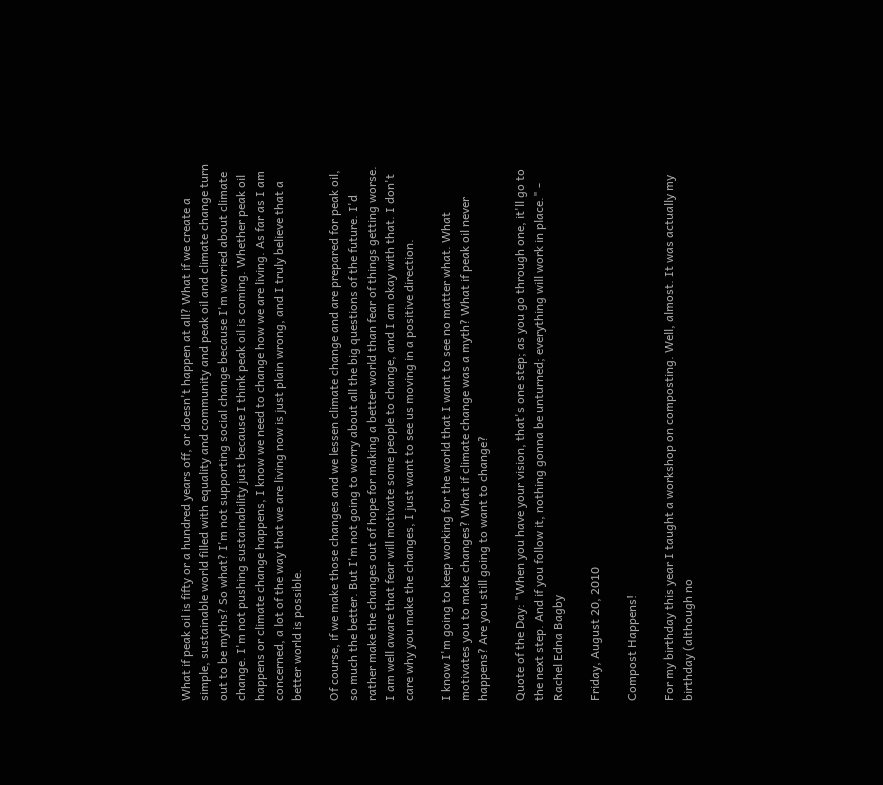What if peak oil is fifty or a hundred years off, or doesn't happen at all? What if we create a simple, sustainable world filled with equality and community and peak oil and climate change turn out to be myths? So what? I'm not supporting social change because I'm worried about climate change. I'm not pushing sustainability just because I think peak oil is coming. Whether peak oil happens or climate change happens, I know we need to change how we are living. As far as I am concerned, a lot of the way that we are living now is just plain wrong, and I truly believe that a better world is possible.

Of course, if we make those changes and we lessen climate change and are prepared for peak oil, so much the better. But I'm not going to worry about all the big questions of the future. I'd rather make the changes out of hope for making a better world than fear of things getting worse. I am well aware that fear will motivate some people to change, and I am okay with that. I don't care why you make the changes, I just want to see us moving in a positive direction.

I know I'm going to keep working for the world that I want to see no matter what. What motivates you to make changes? What if climate change was a myth? What if peak oil never happens? Are you still going to want to change?

Quote of the Day: "When you have your vision, that's one step; as you go through one, it'll go to the next step. And if you follow it, nothing gonna be unturned; everything will work in place." - Rachel Edna Bagby

Friday, August 20, 2010

Compost Happens!

For my birthday this year I taught a workshop on composting. Well, almost. It was actually my birthday (although no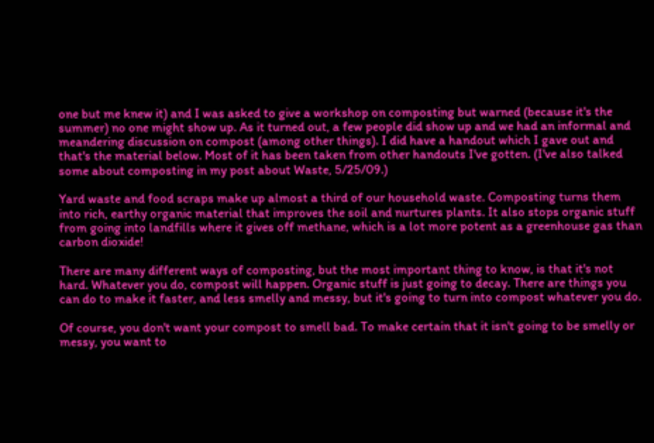one but me knew it) and I was asked to give a workshop on composting but warned (because it's the summer) no one might show up. As it turned out, a few people did show up and we had an informal and meandering discussion on compost (among other things). I did have a handout which I gave out and that's the material below. Most of it has been taken from other handouts I've gotten. (I've also talked some about composting in my post about Waste, 5/25/09.)

Yard waste and food scraps make up almost a third of our household waste. Composting turns them into rich, earthy organic material that improves the soil and nurtures plants. It also stops organic stuff from going into landfills where it gives off methane, which is a lot more potent as a greenhouse gas than carbon dioxide!

There are many different ways of composting, but the most important thing to know, is that it's not hard. Whatever you do, compost will happen. Organic stuff is just going to decay. There are things you can do to make it faster, and less smelly and messy, but it's going to turn into compost whatever you do.

Of course, you don't want your compost to smell bad. To make certain that it isn't going to be smelly or messy, you want to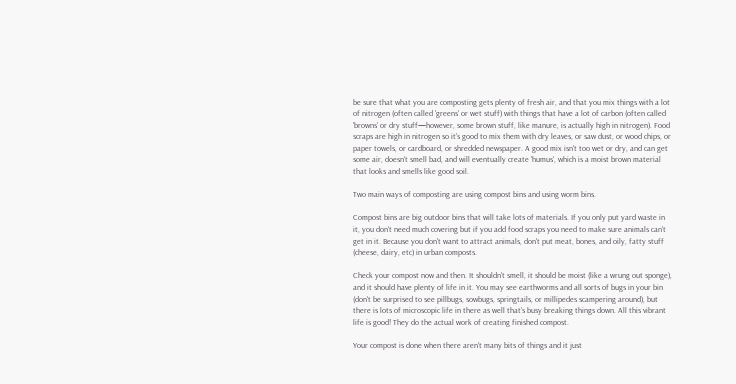be sure that what you are composting gets plenty of fresh air, and that you mix things with a lot of nitrogen (often called 'greens' or wet stuff) with things that have a lot of carbon (often called 'browns' or dry stuff—however, some brown stuff, like manure, is actually high in nitrogen). Food scraps are high in nitrogen so it's good to mix them with dry leaves, or saw dust, or wood chips, or paper towels, or cardboard, or shredded newspaper. A good mix isn't too wet or dry, and can get some air, doesn't smell bad, and will eventually create 'humus', which is a moist brown material that looks and smells like good soil.

Two main ways of composting are using compost bins and using worm bins.

Compost bins are big outdoor bins that will take lots of materials. If you only put yard waste in it, you don't need much covering but if you add food scraps you need to make sure animals can't get in it. Because you don't want to attract animals, don't put meat, bones, and oily, fatty stuff (cheese, dairy, etc) in urban composts.

Check your compost now and then. It shouldn't smell, it should be moist (like a wrung out sponge), and it should have plenty of life in it. You may see earthworms and all sorts of bugs in your bin (don't be surprised to see pillbugs, sowbugs, springtails, or millipedes scampering around), but there is lots of microscopic life in there as well that's busy breaking things down. All this vibrant life is good! They do the actual work of creating finished compost.

Your compost is done when there aren't many bits of things and it just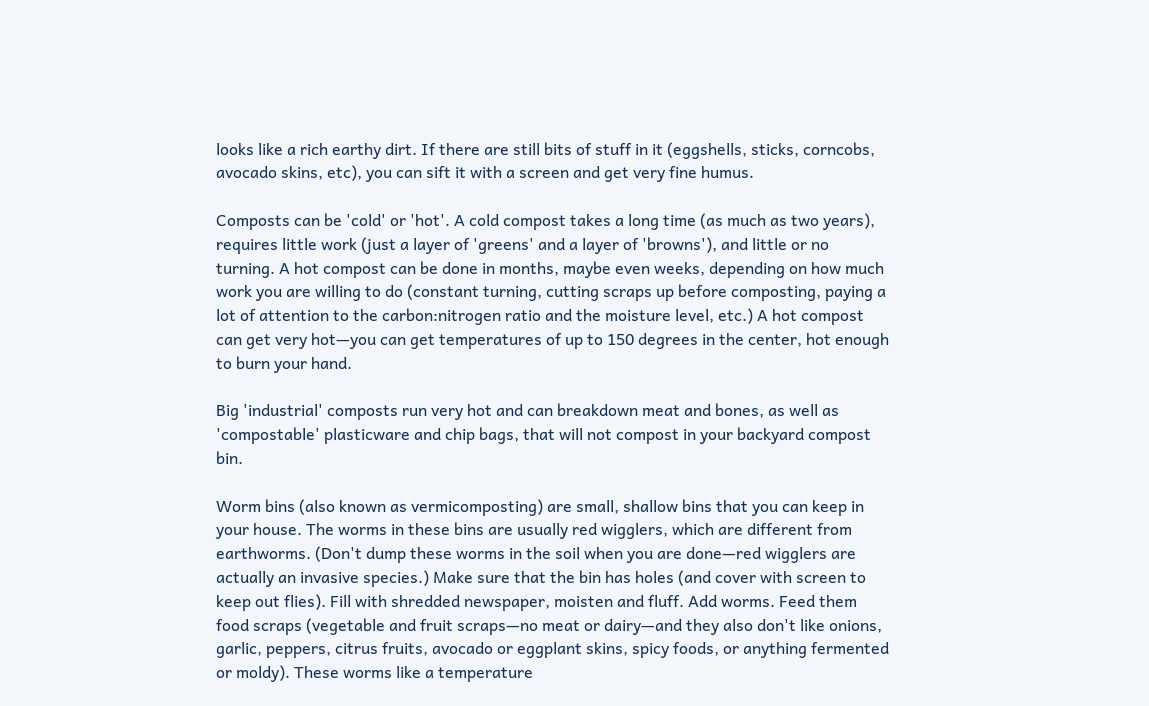looks like a rich earthy dirt. If there are still bits of stuff in it (eggshells, sticks, corncobs, avocado skins, etc), you can sift it with a screen and get very fine humus.

Composts can be 'cold' or 'hot'. A cold compost takes a long time (as much as two years), requires little work (just a layer of 'greens' and a layer of 'browns'), and little or no turning. A hot compost can be done in months, maybe even weeks, depending on how much work you are willing to do (constant turning, cutting scraps up before composting, paying a lot of attention to the carbon:nitrogen ratio and the moisture level, etc.) A hot compost can get very hot—you can get temperatures of up to 150 degrees in the center, hot enough to burn your hand.

Big 'industrial' composts run very hot and can breakdown meat and bones, as well as 'compostable' plasticware and chip bags, that will not compost in your backyard compost bin.

Worm bins (also known as vermicomposting) are small, shallow bins that you can keep in your house. The worms in these bins are usually red wigglers, which are different from earthworms. (Don't dump these worms in the soil when you are done—red wigglers are actually an invasive species.) Make sure that the bin has holes (and cover with screen to keep out flies). Fill with shredded newspaper, moisten and fluff. Add worms. Feed them food scraps (vegetable and fruit scraps—no meat or dairy—and they also don't like onions, garlic, peppers, citrus fruits, avocado or eggplant skins, spicy foods, or anything fermented or moldy). These worms like a temperature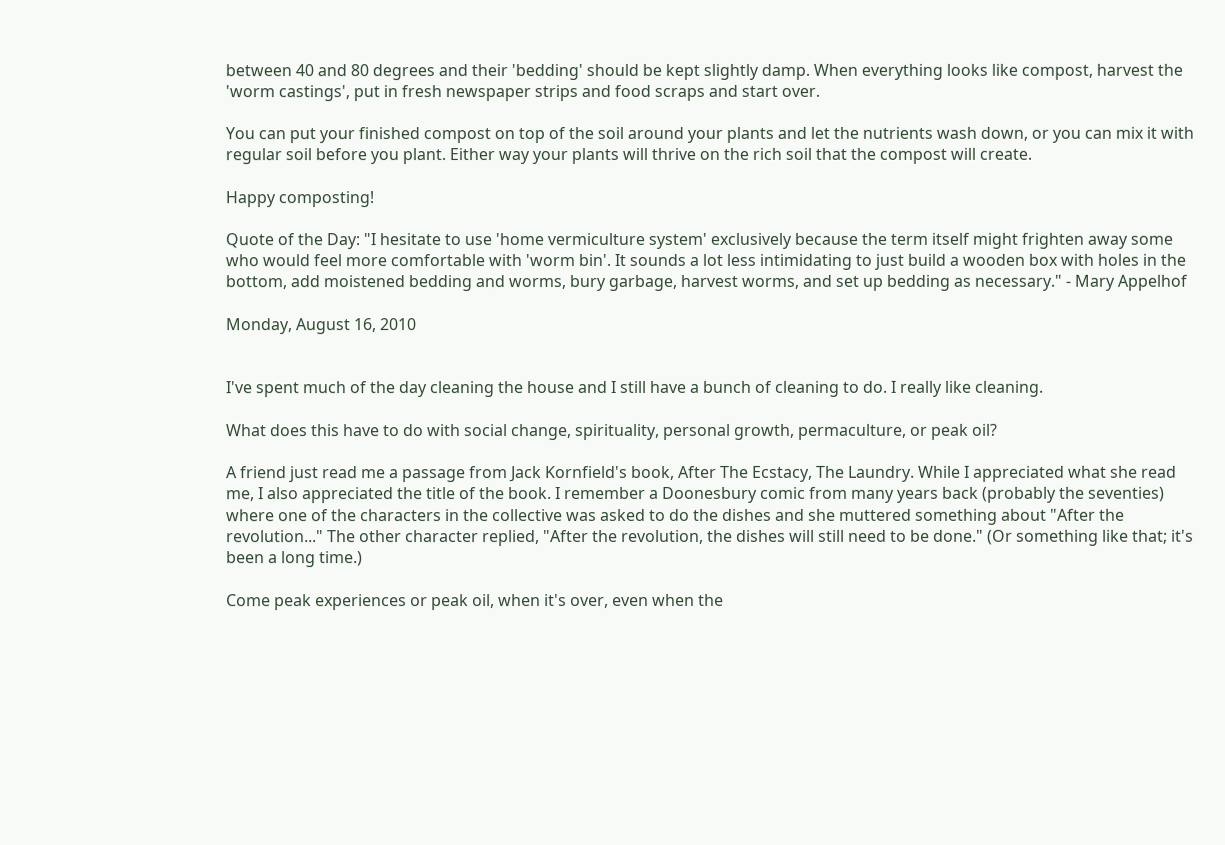between 40 and 80 degrees and their 'bedding' should be kept slightly damp. When everything looks like compost, harvest the 'worm castings', put in fresh newspaper strips and food scraps and start over.

You can put your finished compost on top of the soil around your plants and let the nutrients wash down, or you can mix it with regular soil before you plant. Either way your plants will thrive on the rich soil that the compost will create.

Happy composting!

Quote of the Day: "I hesitate to use 'home vermiculture system' exclusively because the term itself might frighten away some who would feel more comfortable with 'worm bin'. It sounds a lot less intimidating to just build a wooden box with holes in the bottom, add moistened bedding and worms, bury garbage, harvest worms, and set up bedding as necessary." - Mary Appelhof

Monday, August 16, 2010


I've spent much of the day cleaning the house and I still have a bunch of cleaning to do. I really like cleaning.

What does this have to do with social change, spirituality, personal growth, permaculture, or peak oil?

A friend just read me a passage from Jack Kornfield's book, After The Ecstacy, The Laundry. While I appreciated what she read me, I also appreciated the title of the book. I remember a Doonesbury comic from many years back (probably the seventies) where one of the characters in the collective was asked to do the dishes and she muttered something about "After the revolution..." The other character replied, "After the revolution, the dishes will still need to be done." (Or something like that; it's been a long time.)

Come peak experiences or peak oil, when it's over, even when the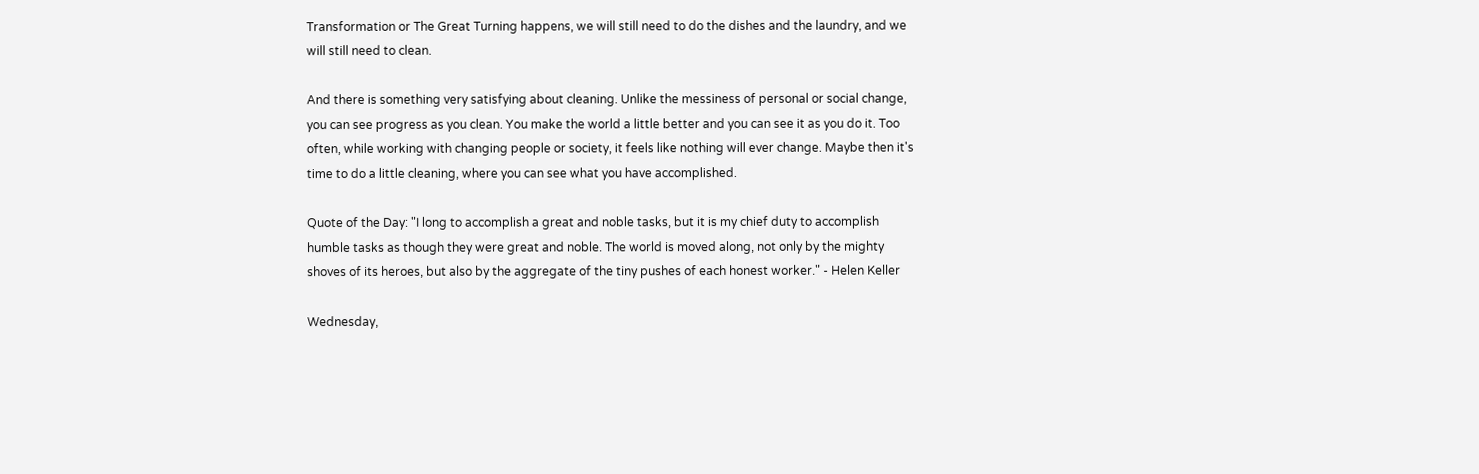Transformation or The Great Turning happens, we will still need to do the dishes and the laundry, and we will still need to clean.

And there is something very satisfying about cleaning. Unlike the messiness of personal or social change, you can see progress as you clean. You make the world a little better and you can see it as you do it. Too often, while working with changing people or society, it feels like nothing will ever change. Maybe then it's time to do a little cleaning, where you can see what you have accomplished.

Quote of the Day: "I long to accomplish a great and noble tasks, but it is my chief duty to accomplish humble tasks as though they were great and noble. The world is moved along, not only by the mighty shoves of its heroes, but also by the aggregate of the tiny pushes of each honest worker." - Helen Keller

Wednesday,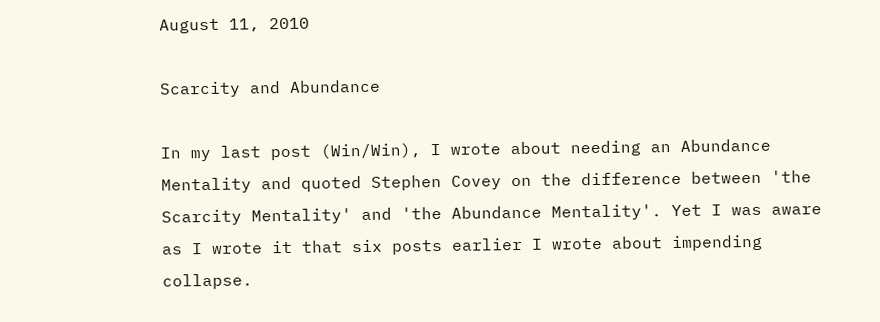August 11, 2010

Scarcity and Abundance

In my last post (Win/Win), I wrote about needing an Abundance Mentality and quoted Stephen Covey on the difference between 'the Scarcity Mentality' and 'the Abundance Mentality'. Yet I was aware as I wrote it that six posts earlier I wrote about impending collapse.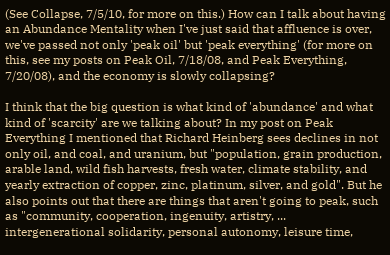(See Collapse, 7/5/10, for more on this.) How can I talk about having an Abundance Mentality when I've just said that affluence is over, we've passed not only 'peak oil' but 'peak everything' (for more on this, see my posts on Peak Oil, 7/18/08, and Peak Everything, 7/20/08), and the economy is slowly collapsing?

I think that the big question is what kind of 'abundance' and what kind of 'scarcity' are we talking about? In my post on Peak Everything I mentioned that Richard Heinberg sees declines in not only oil, and coal, and uranium, but "population, grain production, arable land, wild fish harvests, fresh water, climate stability, and yearly extraction of copper, zinc, platinum, silver, and gold". But he also points out that there are things that aren't going to peak, such as "community, cooperation, ingenuity, artistry, ... intergenerational solidarity, personal autonomy, leisure time,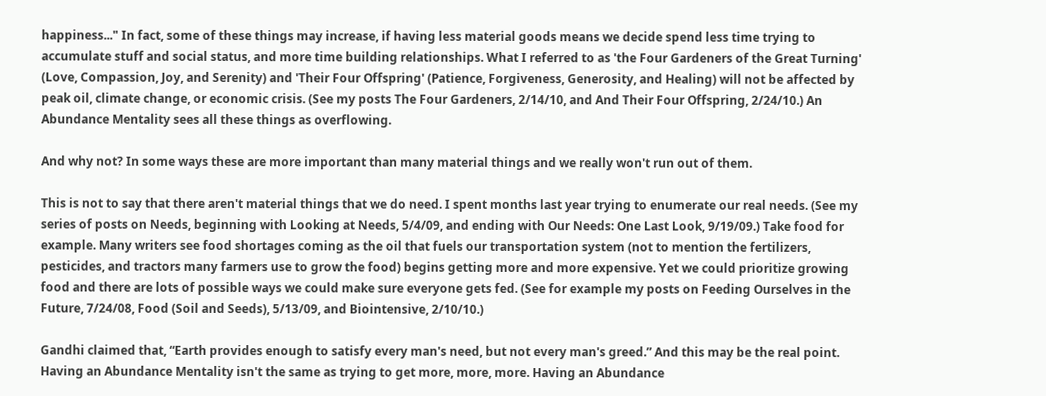happiness..." In fact, some of these things may increase, if having less material goods means we decide spend less time trying to accumulate stuff and social status, and more time building relationships. What I referred to as 'the Four Gardeners of the Great Turning' (Love, Compassion, Joy, and Serenity) and 'Their Four Offspring' (Patience, Forgiveness, Generosity, and Healing) will not be affected by peak oil, climate change, or economic crisis. (See my posts The Four Gardeners, 2/14/10, and And Their Four Offspring, 2/24/10.) An Abundance Mentality sees all these things as overflowing.

And why not? In some ways these are more important than many material things and we really won't run out of them.

This is not to say that there aren't material things that we do need. I spent months last year trying to enumerate our real needs. (See my series of posts on Needs, beginning with Looking at Needs, 5/4/09, and ending with Our Needs: One Last Look, 9/19/09.) Take food for example. Many writers see food shortages coming as the oil that fuels our transportation system (not to mention the fertilizers, pesticides, and tractors many farmers use to grow the food) begins getting more and more expensive. Yet we could prioritize growing food and there are lots of possible ways we could make sure everyone gets fed. (See for example my posts on Feeding Ourselves in the Future, 7/24/08, Food (Soil and Seeds), 5/13/09, and Biointensive, 2/10/10.)

Gandhi claimed that, “Earth provides enough to satisfy every man's need, but not every man's greed.” And this may be the real point. Having an Abundance Mentality isn't the same as trying to get more, more, more. Having an Abundance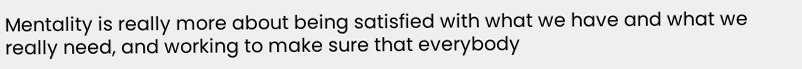Mentality is really more about being satisfied with what we have and what we really need, and working to make sure that everybody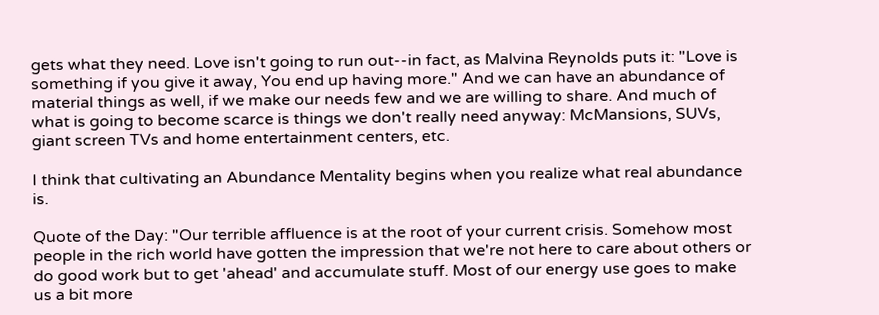gets what they need. Love isn't going to run out--in fact, as Malvina Reynolds puts it: "Love is something if you give it away, You end up having more." And we can have an abundance of material things as well, if we make our needs few and we are willing to share. And much of what is going to become scarce is things we don't really need anyway: McMansions, SUVs, giant screen TVs and home entertainment centers, etc.

I think that cultivating an Abundance Mentality begins when you realize what real abundance is.

Quote of the Day: "Our terrible affluence is at the root of your current crisis. Somehow most people in the rich world have gotten the impression that we're not here to care about others or do good work but to get 'ahead' and accumulate stuff. Most of our energy use goes to make us a bit more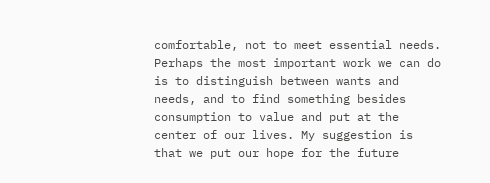comfortable, not to meet essential needs. Perhaps the most important work we can do is to distinguish between wants and needs, and to find something besides consumption to value and put at the center of our lives. My suggestion is that we put our hope for the future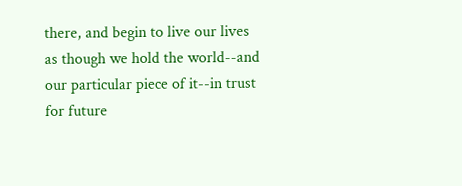there, and begin to live our lives as though we hold the world--and our particular piece of it--in trust for future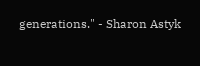generations." - Sharon Astyk